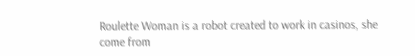Roulette Woman is a robot created to work in casinos, she come from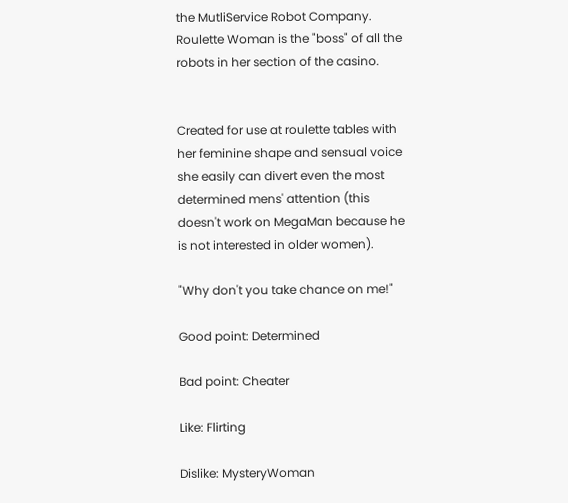the MutliService Robot Company. Roulette Woman is the "boss" of all the robots in her section of the casino.


Created for use at roulette tables with her feminine shape and sensual voice she easily can divert even the most determined mens' attention (this doesn't work on MegaMan because he is not interested in older women).

"Why don't you take chance on me!"

Good point: Determined

Bad point: Cheater

Like: Flirting

Dislike: MysteryWoman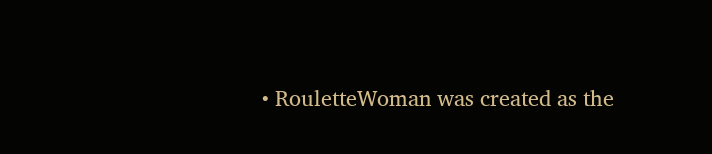• RouletteWoman was created as the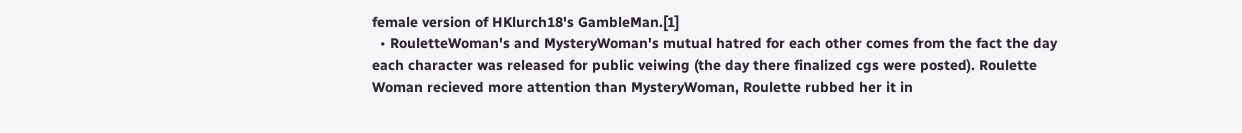female version of HKlurch18's GambleMan.[1]
  • RouletteWoman's and MysteryWoman's mutual hatred for each other comes from the fact the day each character was released for public veiwing (the day there finalized cgs were posted). Roulette Woman recieved more attention than MysteryWoman, Roulette rubbed her it in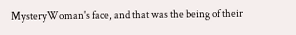MysteryWoman's face, and that was the being of their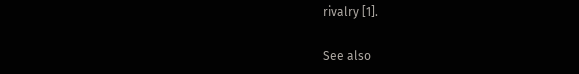rivalry [1].

See also